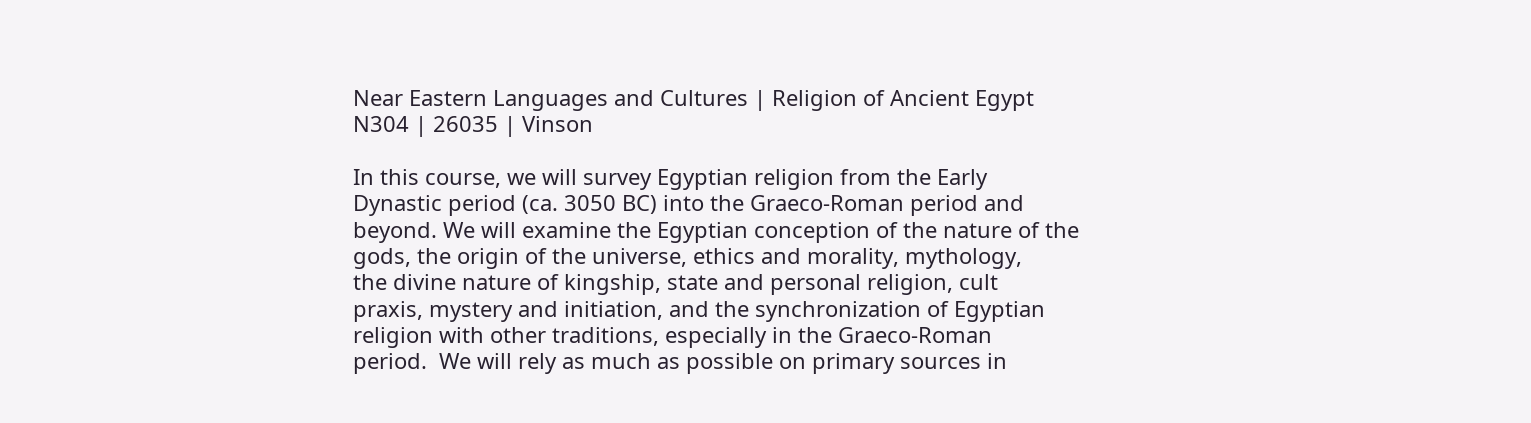Near Eastern Languages and Cultures | Religion of Ancient Egypt
N304 | 26035 | Vinson

In this course, we will survey Egyptian religion from the Early
Dynastic period (ca. 3050 BC) into the Graeco-Roman period and
beyond. We will examine the Egyptian conception of the nature of the
gods, the origin of the universe, ethics and morality, mythology,
the divine nature of kingship, state and personal religion, cult
praxis, mystery and initiation, and the synchronization of Egyptian
religion with other traditions, especially in the Graeco-Roman
period.  We will rely as much as possible on primary sources in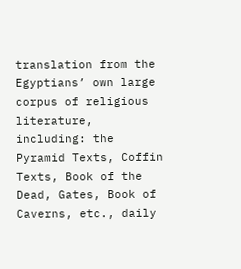translation from the Egyptians’ own large corpus of religious
literature, including: the Pyramid Texts, Coffin Texts, Book of the
Dead, Gates, Book of Caverns, etc., daily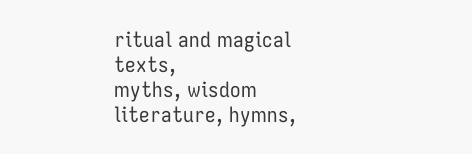ritual and magical texts,
myths, wisdom literature, hymns,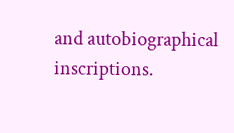and autobiographical inscriptions.